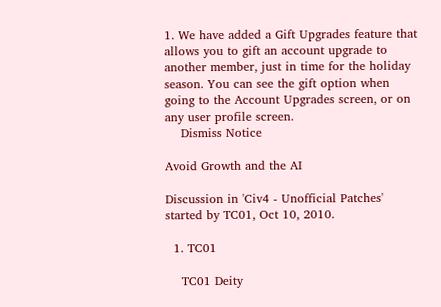1. We have added a Gift Upgrades feature that allows you to gift an account upgrade to another member, just in time for the holiday season. You can see the gift option when going to the Account Upgrades screen, or on any user profile screen.
    Dismiss Notice

Avoid Growth and the AI

Discussion in 'Civ4 - Unofficial Patches' started by TC01, Oct 10, 2010.

  1. TC01

    TC01 Deity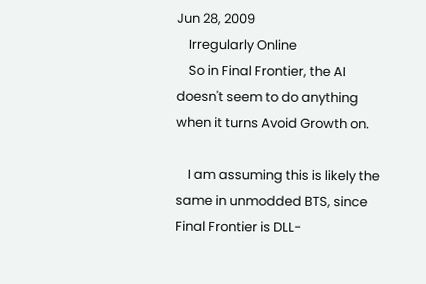Jun 28, 2009
    Irregularly Online
    So in Final Frontier, the AI doesn't seem to do anything when it turns Avoid Growth on.

    I am assuming this is likely the same in unmodded BTS, since Final Frontier is DLL-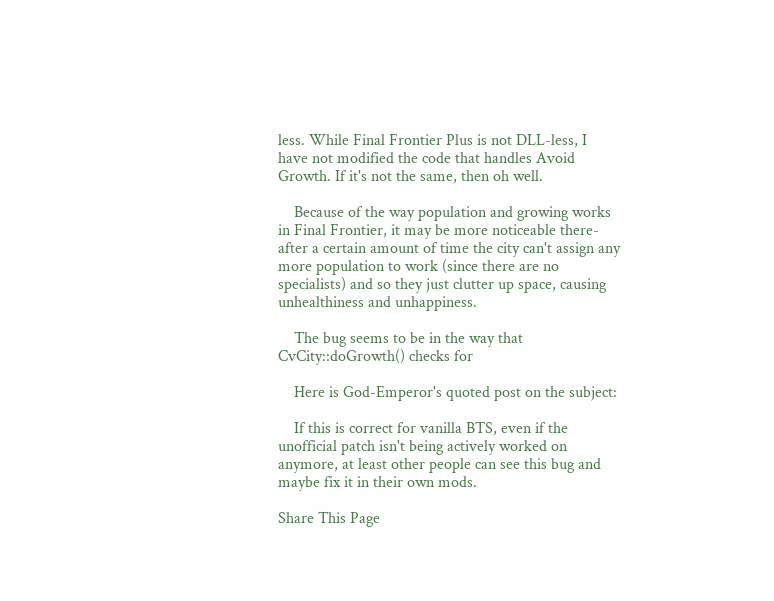less. While Final Frontier Plus is not DLL-less, I have not modified the code that handles Avoid Growth. If it's not the same, then oh well.

    Because of the way population and growing works in Final Frontier, it may be more noticeable there- after a certain amount of time the city can't assign any more population to work (since there are no specialists) and so they just clutter up space, causing unhealthiness and unhappiness.

    The bug seems to be in the way that CvCity::doGrowth() checks for

    Here is God-Emperor's quoted post on the subject:

    If this is correct for vanilla BTS, even if the unofficial patch isn't being actively worked on anymore, at least other people can see this bug and maybe fix it in their own mods.

Share This Page